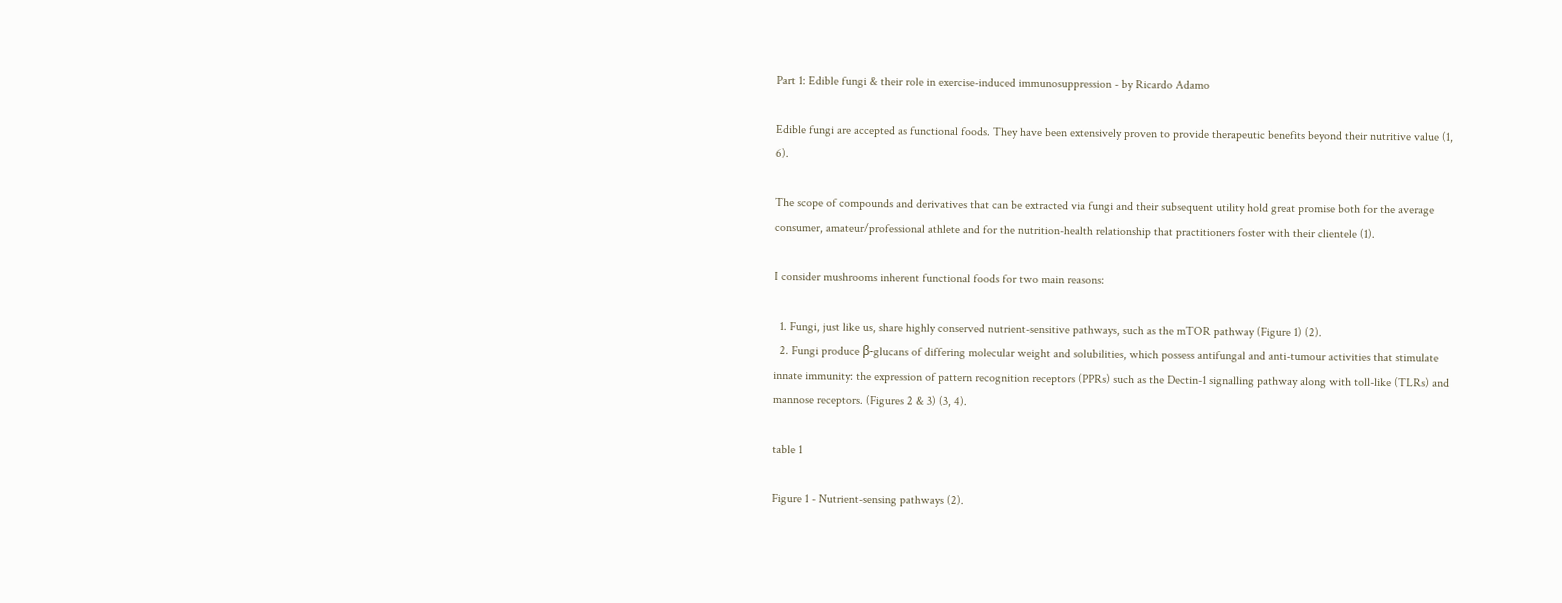Part 1: Edible fungi & their role in exercise-induced immunosuppression - by Ricardo Adamo

Edible fungi are accepted as functional foods. They have been extensively proven to provide therapeutic benefits beyond their nutritive value (1, 6).

The scope of compounds and derivatives that can be extracted via fungi and their subsequent utility hold great promise both for the average consumer, amateur/professional athlete and for the nutrition-health relationship that practitioners foster with their clientele (1).

I consider mushrooms inherent functional foods for two main reasons:

  1. Fungi, just like us, share highly conserved nutrient-sensitive pathways, such as the mTOR pathway (Figure 1) (2).
  2. Fungi produce β-glucans of differing molecular weight and solubilities, which possess antifungal and anti-tumour activities that stimulate innate immunity: the expression of pattern recognition receptors (PPRs) such as the Dectin-1 signalling pathway along with toll-like (TLRs) and mannose receptors. (Figures 2 & 3) (3, 4).

table 1

Figure 1 - Nutrient-sensing pathways (2).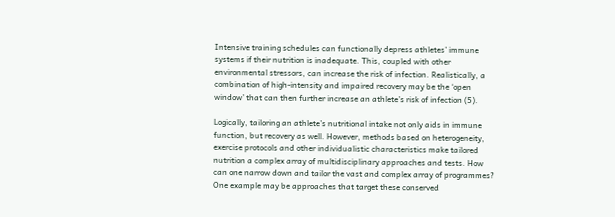Intensive training schedules can functionally depress athletes’ immune systems if their nutrition is inadequate. This, coupled with other environmental stressors, can increase the risk of infection. Realistically, a combination of high-intensity and impaired recovery may be the ‘open window’ that can then further increase an athlete’s risk of infection (5).

Logically, tailoring an athlete’s nutritional intake not only aids in immune function, but recovery as well. However, methods based on heterogeneity, exercise protocols and other individualistic characteristics make tailored nutrition a complex array of multidisciplinary approaches and tests. How can one narrow down and tailor the vast and complex array of programmes? One example may be approaches that target these conserved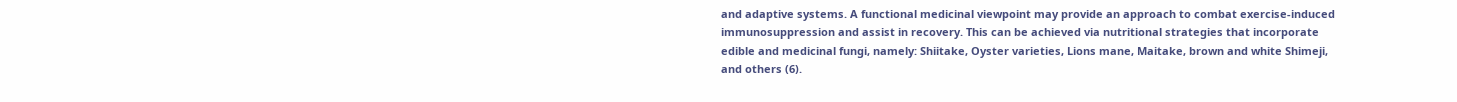and adaptive systems. A functional medicinal viewpoint may provide an approach to combat exercise-induced immunosuppression and assist in recovery. This can be achieved via nutritional strategies that incorporate edible and medicinal fungi, namely: Shiitake, Oyster varieties, Lions mane, Maitake, brown and white Shimeji, and others (6).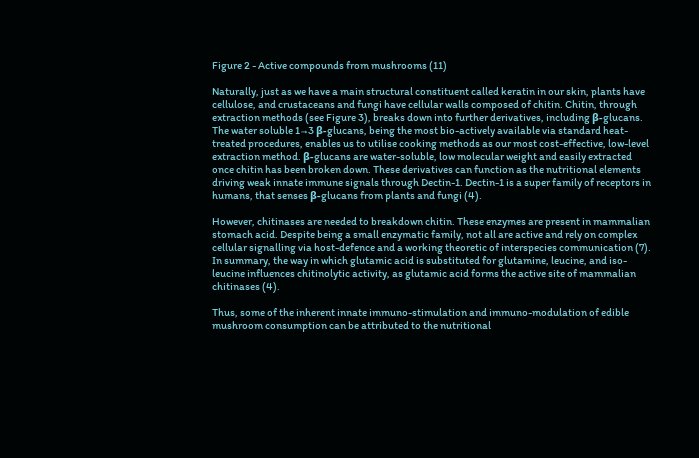Figure 2 - Active compounds from mushrooms (11)

Naturally, just as we have a main structural constituent called keratin in our skin, plants have cellulose, and crustaceans and fungi have cellular walls composed of chitin. Chitin, through extraction methods (see Figure 3), breaks down into further derivatives, including β-glucans. The water soluble 1→3 β-glucans, being the most bio-actively available via standard heat-treated procedures, enables us to utilise cooking methods as our most cost-effective, low-level extraction method. β-glucans are water-soluble, low molecular weight and easily extracted once chitin has been broken down. These derivatives can function as the nutritional elements driving weak innate immune signals through Dectin-1. Dectin-1 is a super family of receptors in humans, that senses β-glucans from plants and fungi (4).

However, chitinases are needed to breakdown chitin. These enzymes are present in mammalian stomach acid. Despite being a small enzymatic family, not all are active and rely on complex cellular signalling via host-defence and a working theoretic of interspecies communication (7). In summary, the way in which glutamic acid is substituted for glutamine, leucine, and iso-leucine influences chitinolytic activity, as glutamic acid forms the active site of mammalian chitinases (4).

Thus, some of the inherent innate immuno-stimulation and immuno-modulation of edible mushroom consumption can be attributed to the nutritional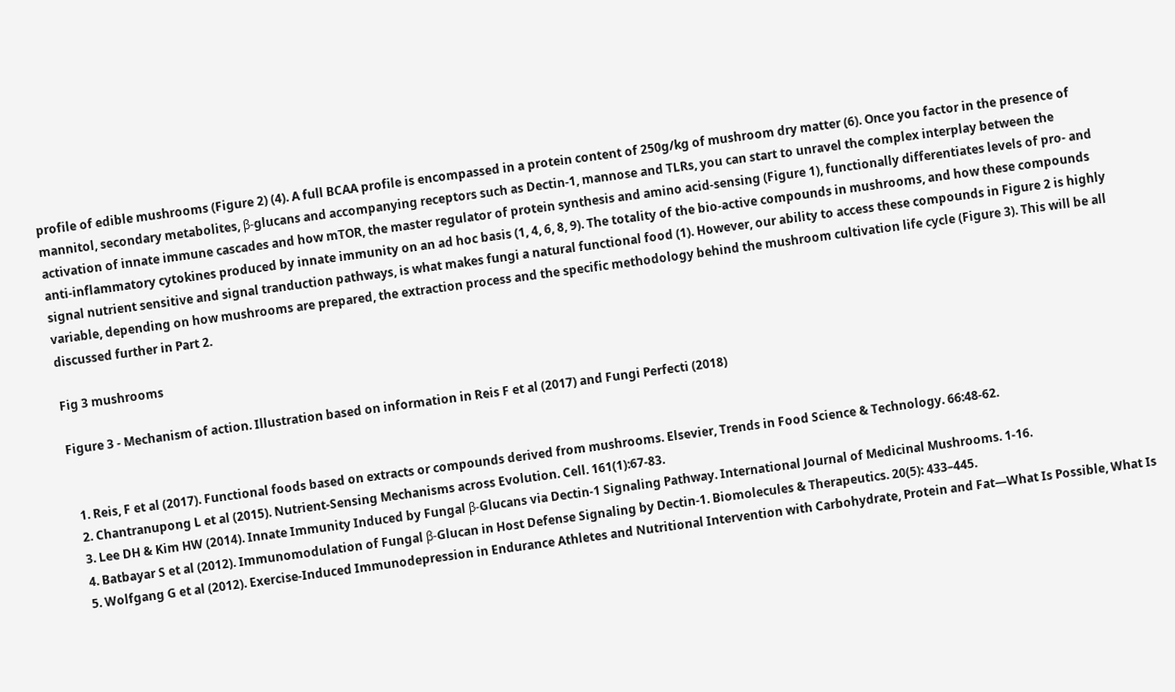profile of edible mushrooms (Figure 2) (4). A full BCAA profile is encompassed in a protein content of 250g/kg of mushroom dry matter (6). Once you factor in the presence of mannitol, secondary metabolites, β-glucans and accompanying receptors such as Dectin-1, mannose and TLRs, you can start to unravel the complex interplay between the activation of innate immune cascades and how mTOR, the master regulator of protein synthesis and amino acid-sensing (Figure 1), functionally differentiates levels of pro- and anti-inflammatory cytokines produced by innate immunity on an ad hoc basis (1, 4, 6, 8, 9). The totality of the bio-active compounds in mushrooms, and how these compounds signal nutrient sensitive and signal tranduction pathways, is what makes fungi a natural functional food (1). However, our ability to access these compounds in Figure 2 is highly variable, depending on how mushrooms are prepared, the extraction process and the specific methodology behind the mushroom cultivation life cycle (Figure 3). This will be all discussed further in Part 2.

Fig 3 mushrooms

Figure 3 - Mechanism of action. Illustration based on information in Reis F et al (2017) and Fungi Perfecti (2018)


  1. Reis, F et al (2017). Functional foods based on extracts or compounds derived from mushrooms. Elsevier, Trends in Food Science & Technology. 66:48-62.
  2. Chantranupong L et al (2015). Nutrient-Sensing Mechanisms across Evolution. Cell. 161(1):67-83.
  3. Lee DH & Kim HW (2014). Innate Immunity Induced by Fungal β-Glucans via Dectin-1 Signaling Pathway. International Journal of Medicinal Mushrooms. 1-16.
  4. Batbayar S et al (2012). Immunomodulation of Fungal β-Glucan in Host Defense Signaling by Dectin-1. Biomolecules & Therapeutics. 20(5): 433–445.
  5. Wolfgang G et al (2012). Exercise-Induced Immunodepression in Endurance Athletes and Nutritional Intervention with Carbohydrate, Protein and Fat—What Is Possible, What Is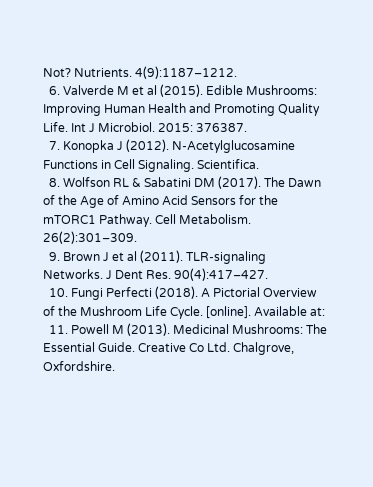Not? Nutrients. 4(9):1187–1212.
  6. Valverde M et al (2015). Edible Mushrooms: Improving Human Health and Promoting Quality Life. Int J Microbiol. 2015: 376387.
  7. Konopka J (2012). N-Acetylglucosamine Functions in Cell Signaling. Scientifica.
  8. Wolfson RL & Sabatini DM (2017). The Dawn of the Age of Amino Acid Sensors for the mTORC1 Pathway. Cell Metabolism. 26(2):301–309.
  9. Brown J et al (2011). TLR-signaling Networks. J Dent Res. 90(4):417–427.
  10. Fungi Perfecti (2018). A Pictorial Overview of the Mushroom Life Cycle. [online]. Available at:
  11. Powell M (2013). Medicinal Mushrooms: The Essential Guide. Creative Co Ltd. Chalgrove, Oxfordshire.